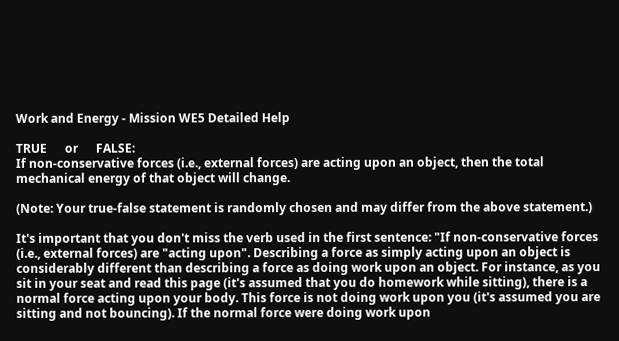Work and Energy - Mission WE5 Detailed Help

TRUE      or      FALSE:
If non-conservative forces (i.e., external forces) are acting upon an object, then the total mechanical energy of that object will change.

(Note: Your true-false statement is randomly chosen and may differ from the above statement.)

It's important that you don't miss the verb used in the first sentence: "If non-conservative forces (i.e., external forces) are "acting upon". Describing a force as simply acting upon an object is considerably different than describing a force as doing work upon an object. For instance, as you sit in your seat and read this page (it's assumed that you do homework while sitting), there is a normal force acting upon your body. This force is not doing work upon you (it's assumed you are sitting and not bouncing). If the normal force were doing work upon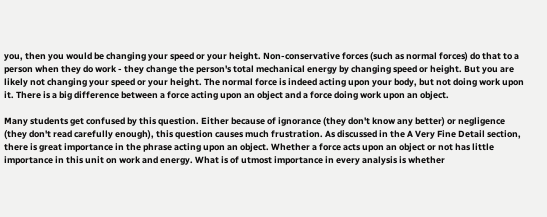you, then you would be changing your speed or your height. Non-conservative forces (such as normal forces) do that to a person when they do work - they change the person's total mechanical energy by changing speed or height. But you are likely not changing your speed or your height. The normal force is indeed acting upon your body, but not doing work upon it. There is a big difference between a force acting upon an object and a force doing work upon an object.

Many students get confused by this question. Either because of ignorance (they don't know any better) or negligence (they don't read carefully enough), this question causes much frustration. As discussed in the A Very Fine Detail section, there is great importance in the phrase acting upon an object. Whether a force acts upon an object or not has little importance in this unit on work and energy. What is of utmost importance in every analysis is whether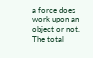a force does work upon an object or not. The total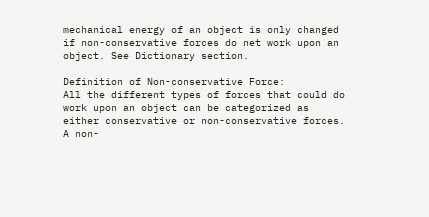mechanical energy of an object is only changed if non-conservative forces do net work upon an object. See Dictionary section.

Definition of Non-conservative Force:
All the different types of forces that could do work upon an object can be categorized as either conservative or non-conservative forces. A non-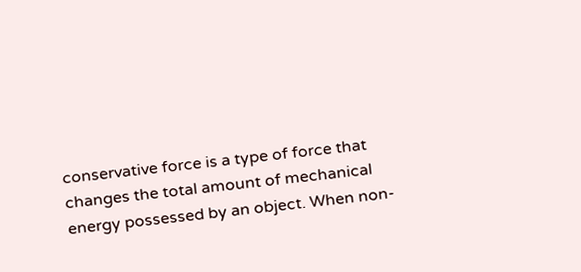conservative force is a type of force that changes the total amount of mechanical energy possessed by an object. When non-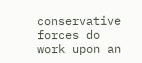conservative forces do work upon an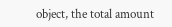object, the total amount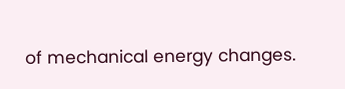of mechanical energy changes.